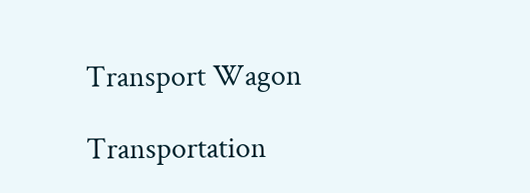Transport Wagon

Transportation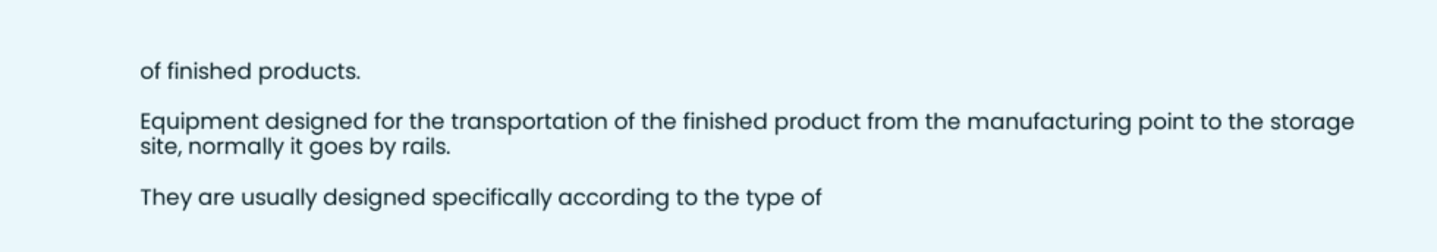of finished products.

Equipment designed for the transportation of the finished product from the manufacturing point to the storage site, normally it goes by rails.

They are usually designed specifically according to the type of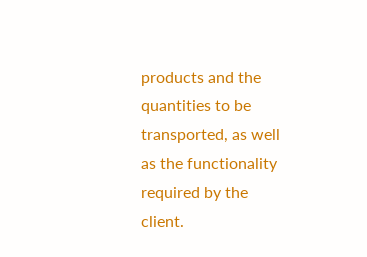products and the quantities to be transported, as well as the functionality required by the client.